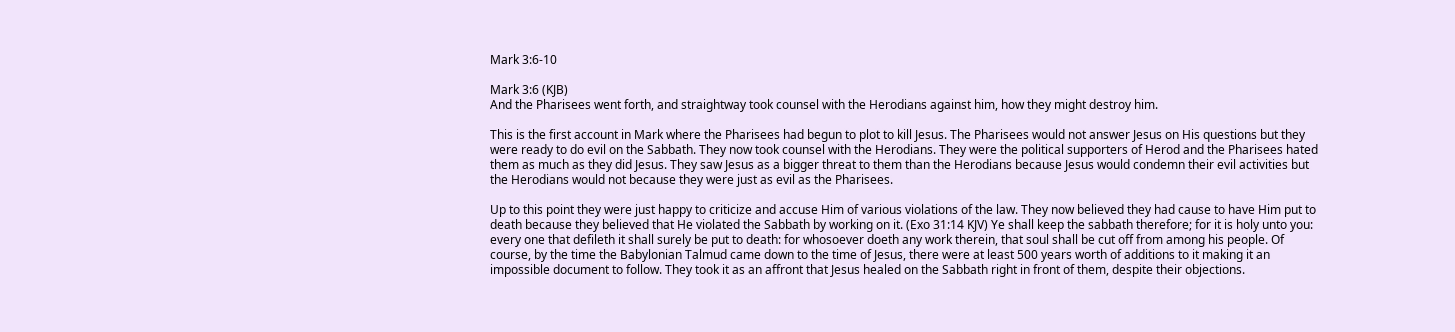Mark 3:6-10

Mark 3:6 (KJB)
And the Pharisees went forth, and straightway took counsel with the Herodians against him, how they might destroy him.

This is the first account in Mark where the Pharisees had begun to plot to kill Jesus. The Pharisees would not answer Jesus on His questions but they were ready to do evil on the Sabbath. They now took counsel with the Herodians. They were the political supporters of Herod and the Pharisees hated them as much as they did Jesus. They saw Jesus as a bigger threat to them than the Herodians because Jesus would condemn their evil activities but the Herodians would not because they were just as evil as the Pharisees.

Up to this point they were just happy to criticize and accuse Him of various violations of the law. They now believed they had cause to have Him put to death because they believed that He violated the Sabbath by working on it. (Exo 31:14 KJV) Ye shall keep the sabbath therefore; for it is holy unto you: every one that defileth it shall surely be put to death: for whosoever doeth any work therein, that soul shall be cut off from among his people. Of course, by the time the Babylonian Talmud came down to the time of Jesus, there were at least 500 years worth of additions to it making it an impossible document to follow. They took it as an affront that Jesus healed on the Sabbath right in front of them, despite their objections.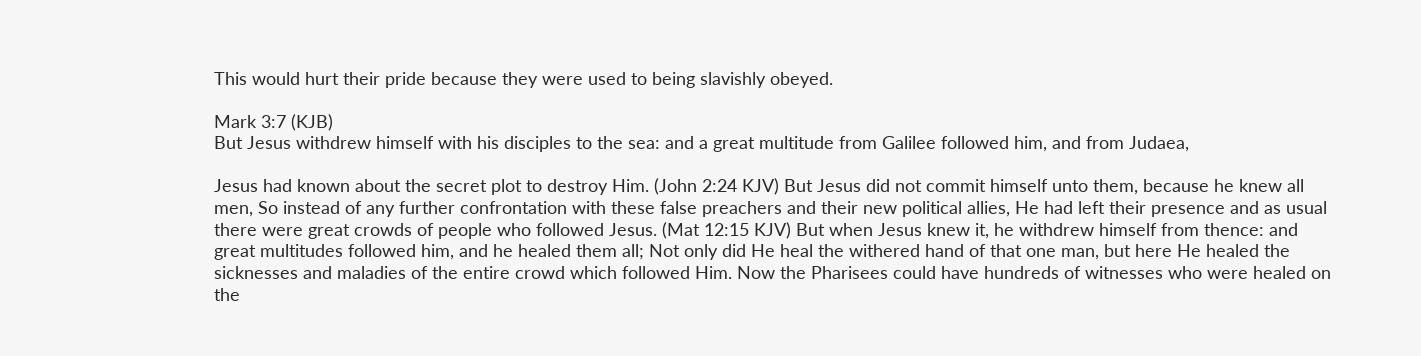This would hurt their pride because they were used to being slavishly obeyed.

Mark 3:7 (KJB)
But Jesus withdrew himself with his disciples to the sea: and a great multitude from Galilee followed him, and from Judaea,

Jesus had known about the secret plot to destroy Him. (John 2:24 KJV) But Jesus did not commit himself unto them, because he knew all men, So instead of any further confrontation with these false preachers and their new political allies, He had left their presence and as usual there were great crowds of people who followed Jesus. (Mat 12:15 KJV) But when Jesus knew it, he withdrew himself from thence: and great multitudes followed him, and he healed them all; Not only did He heal the withered hand of that one man, but here He healed the sicknesses and maladies of the entire crowd which followed Him. Now the Pharisees could have hundreds of witnesses who were healed on the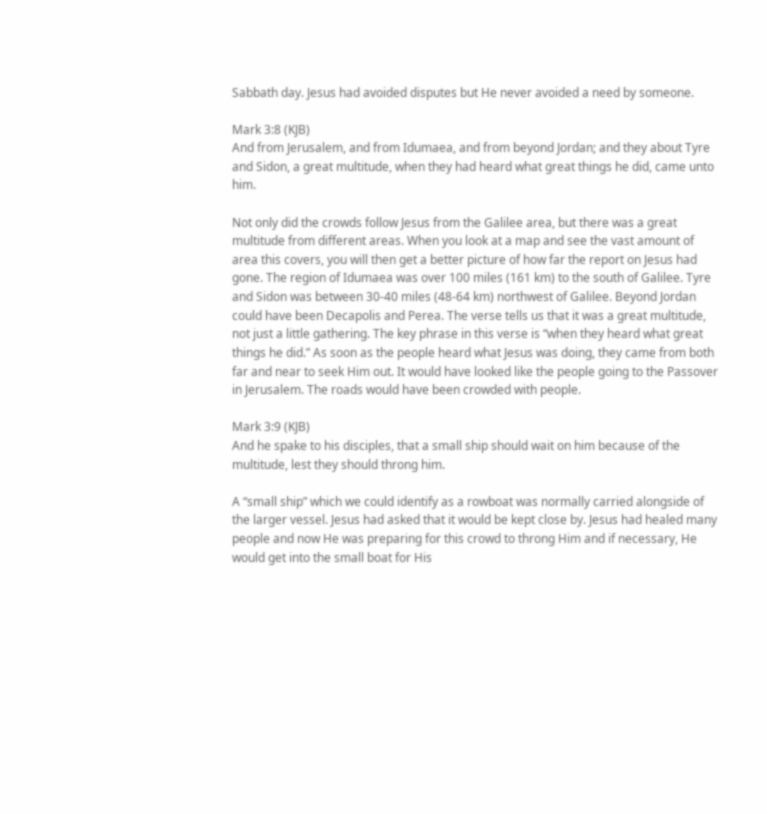Sabbath day. Jesus had avoided disputes but He never avoided a need by someone.

Mark 3:8 (KJB)
And from Jerusalem, and from Idumaea, and from beyond Jordan; and they about Tyre and Sidon, a great multitude, when they had heard what great things he did, came unto him.

Not only did the crowds follow Jesus from the Galilee area, but there was a great multitude from different areas. When you look at a map and see the vast amount of area this covers, you will then get a better picture of how far the report on Jesus had gone. The region of Idumaea was over 100 miles (161 km) to the south of Galilee. Tyre and Sidon was between 30-40 miles (48-64 km) northwest of Galilee. Beyond Jordan could have been Decapolis and Perea. The verse tells us that it was a great multitude, not just a little gathering. The key phrase in this verse is “when they heard what great things he did.” As soon as the people heard what Jesus was doing, they came from both far and near to seek Him out. It would have looked like the people going to the Passover in Jerusalem. The roads would have been crowded with people.

Mark 3:9 (KJB)
And he spake to his disciples, that a small ship should wait on him because of the multitude, lest they should throng him.

A “small ship” which we could identify as a rowboat was normally carried alongside of the larger vessel. Jesus had asked that it would be kept close by. Jesus had healed many people and now He was preparing for this crowd to throng Him and if necessary, He would get into the small boat for His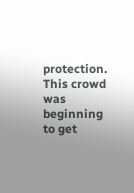protection. This crowd was beginning to get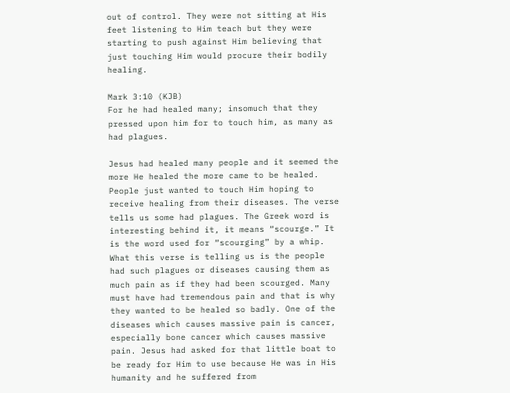out of control. They were not sitting at His feet listening to Him teach but they were starting to push against Him believing that just touching Him would procure their bodily healing.

Mark 3:10 (KJB)
For he had healed many; insomuch that they pressed upon him for to touch him, as many as had plagues.

Jesus had healed many people and it seemed the more He healed the more came to be healed. People just wanted to touch Him hoping to receive healing from their diseases. The verse tells us some had plagues. The Greek word is interesting behind it, it means “scourge.” It is the word used for “scourging” by a whip. What this verse is telling us is the people had such plagues or diseases causing them as much pain as if they had been scourged. Many must have had tremendous pain and that is why they wanted to be healed so badly. One of the diseases which causes massive pain is cancer, especially bone cancer which causes massive pain. Jesus had asked for that little boat to be ready for Him to use because He was in His humanity and he suffered from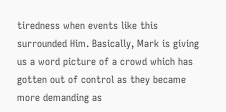tiredness when events like this surrounded Him. Basically, Mark is giving us a word picture of a crowd which has gotten out of control as they became more demanding as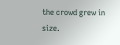the crowd grew in size.